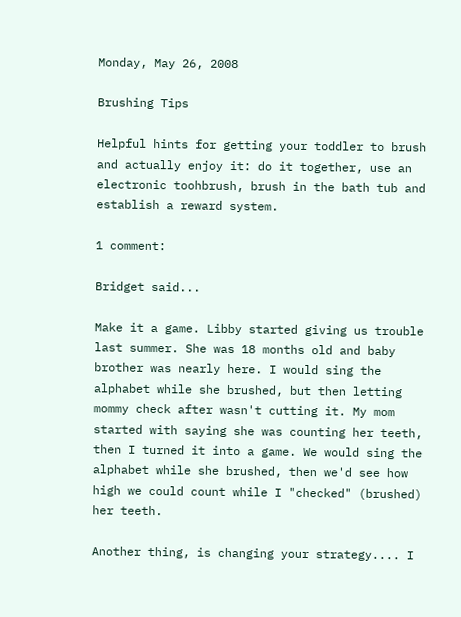Monday, May 26, 2008

Brushing Tips

Helpful hints for getting your toddler to brush and actually enjoy it: do it together, use an electronic toohbrush, brush in the bath tub and establish a reward system.

1 comment:

Bridget said...

Make it a game. Libby started giving us trouble last summer. She was 18 months old and baby brother was nearly here. I would sing the alphabet while she brushed, but then letting mommy check after wasn't cutting it. My mom started with saying she was counting her teeth, then I turned it into a game. We would sing the alphabet while she brushed, then we'd see how high we could count while I "checked" (brushed) her teeth.

Another thing, is changing your strategy.... I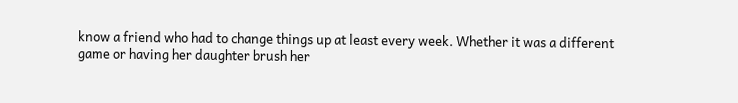know a friend who had to change things up at least every week. Whether it was a different game or having her daughter brush her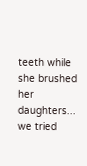teeth while she brushed her daughters... we tried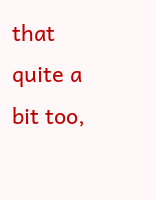that quite a bit too,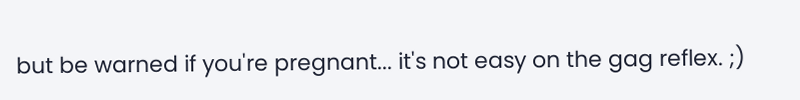but be warned if you're pregnant... it's not easy on the gag reflex. ;)